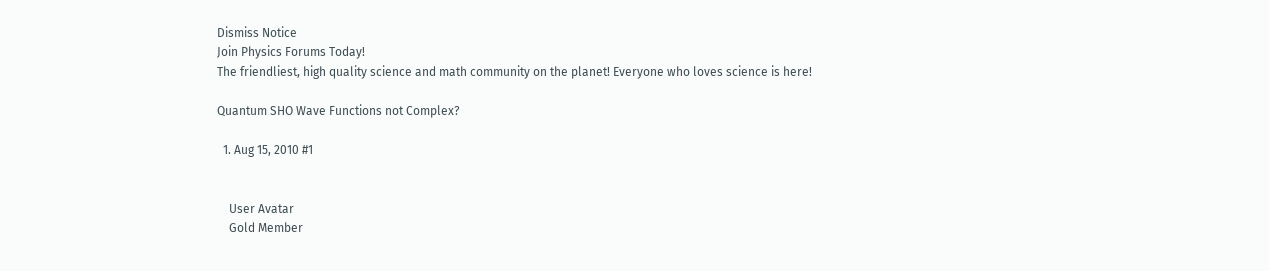Dismiss Notice
Join Physics Forums Today!
The friendliest, high quality science and math community on the planet! Everyone who loves science is here!

Quantum SHO Wave Functions not Complex?

  1. Aug 15, 2010 #1


    User Avatar
    Gold Member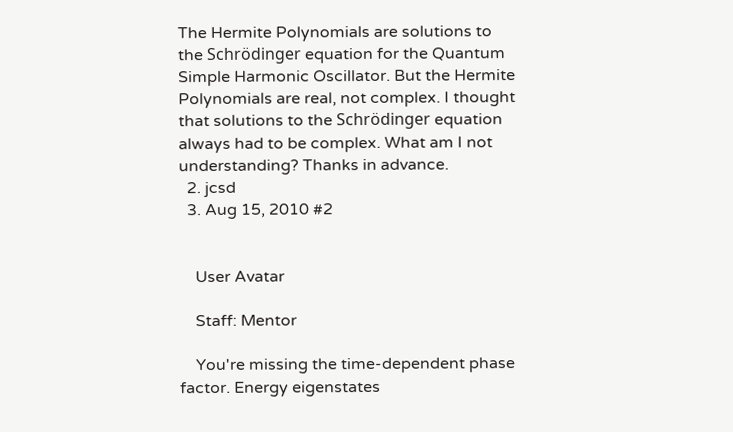The Hermite Polynomials are solutions to the Schrödinger equation for the Quantum Simple Harmonic Oscillator. But the Hermite Polynomials are real, not complex. I thought that solutions to the Schrödinger equation always had to be complex. What am I not understanding? Thanks in advance.
  2. jcsd
  3. Aug 15, 2010 #2


    User Avatar

    Staff: Mentor

    You're missing the time-dependent phase factor. Energy eigenstates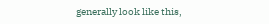generally look like this,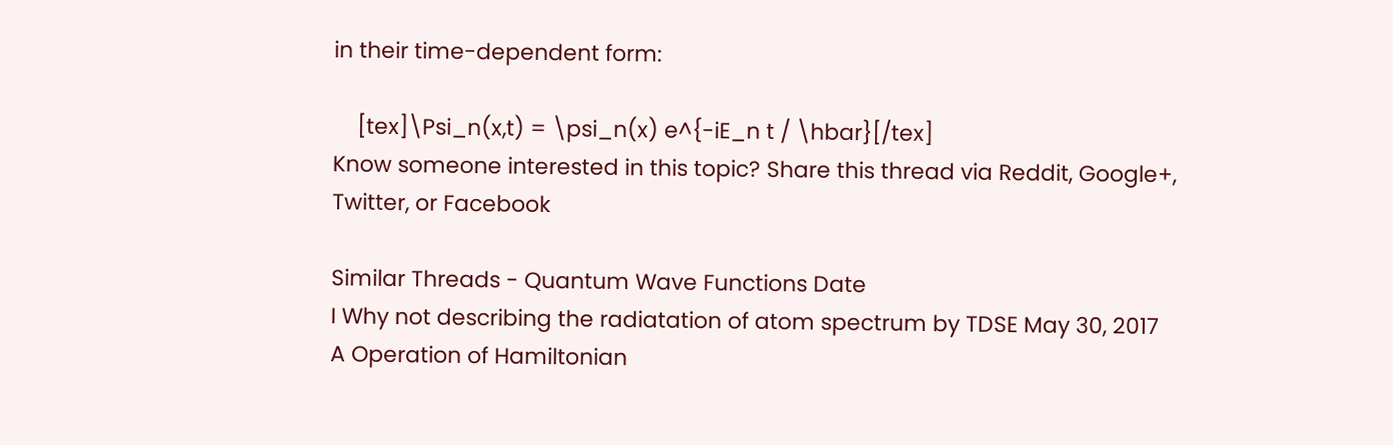in their time-dependent form:

    [tex]\Psi_n(x,t) = \psi_n(x) e^{-iE_n t / \hbar}[/tex]
Know someone interested in this topic? Share this thread via Reddit, Google+, Twitter, or Facebook

Similar Threads - Quantum Wave Functions Date
I Why not describing the radiatation of atom spectrum by TDSE May 30, 2017
A Operation of Hamiltonian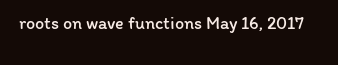roots on wave functions May 16, 2017